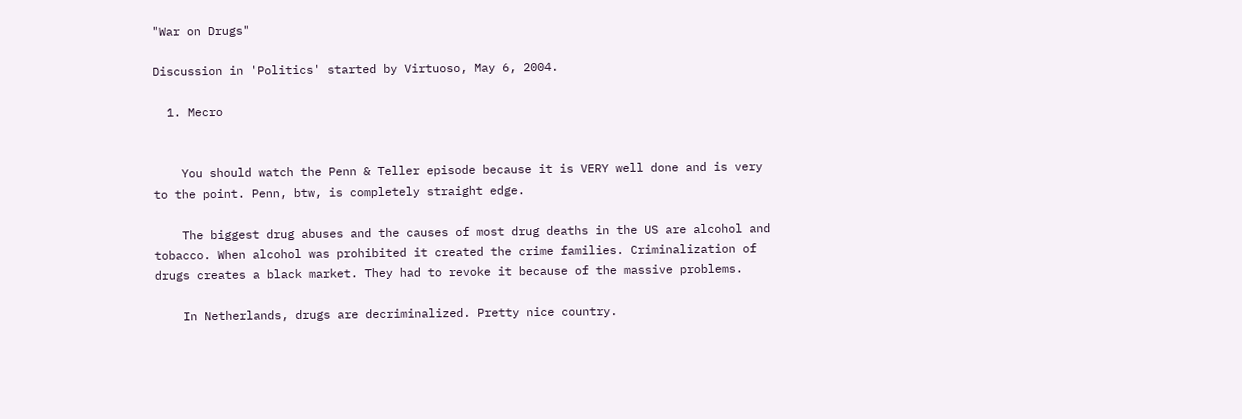"War on Drugs"

Discussion in 'Politics' started by Virtuoso, May 6, 2004.

  1. Mecro


    You should watch the Penn & Teller episode because it is VERY well done and is very to the point. Penn, btw, is completely straight edge.

    The biggest drug abuses and the causes of most drug deaths in the US are alcohol and tobacco. When alcohol was prohibited it created the crime families. Criminalization of drugs creates a black market. They had to revoke it because of the massive problems.

    In Netherlands, drugs are decriminalized. Pretty nice country.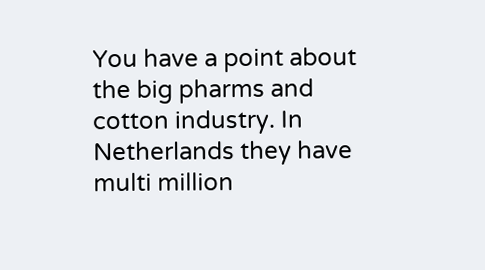You have a point about the big pharms and cotton industry. In Netherlands they have multi million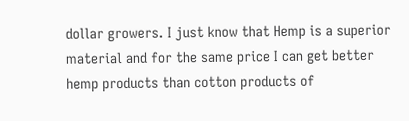dollar growers. I just know that Hemp is a superior material and for the same price I can get better hemp products than cotton products of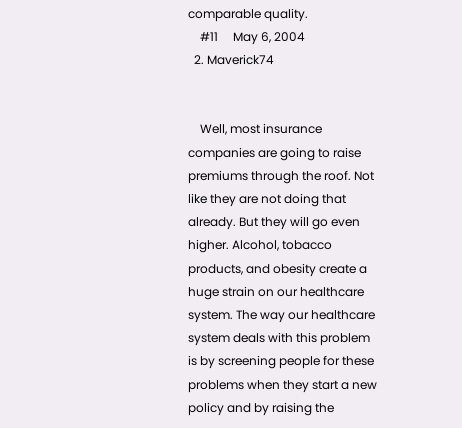comparable quality.
    #11     May 6, 2004
  2. Maverick74


    Well, most insurance companies are going to raise premiums through the roof. Not like they are not doing that already. But they will go even higher. Alcohol, tobacco products, and obesity create a huge strain on our healthcare system. The way our healthcare system deals with this problem is by screening people for these problems when they start a new policy and by raising the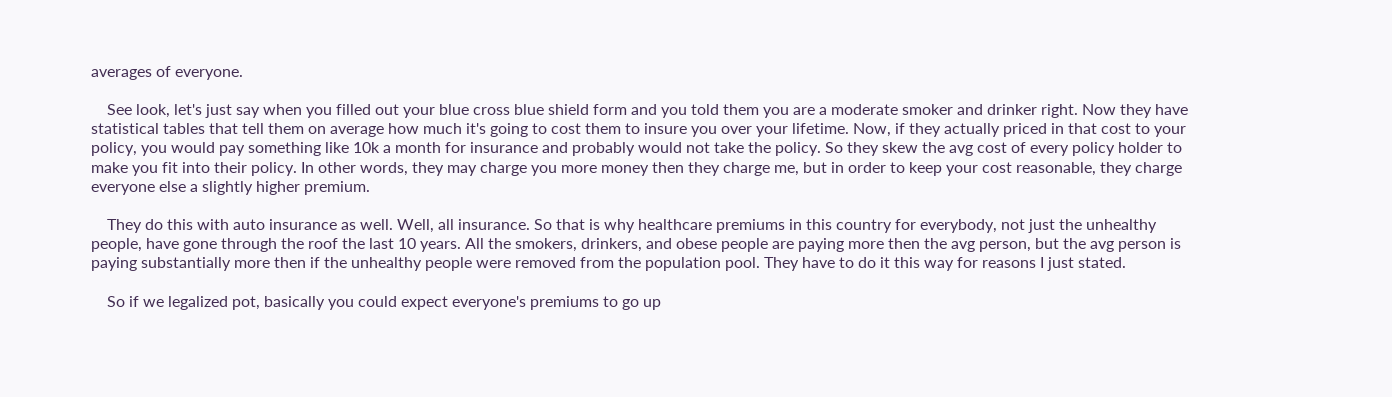averages of everyone.

    See look, let's just say when you filled out your blue cross blue shield form and you told them you are a moderate smoker and drinker right. Now they have statistical tables that tell them on average how much it's going to cost them to insure you over your lifetime. Now, if they actually priced in that cost to your policy, you would pay something like 10k a month for insurance and probably would not take the policy. So they skew the avg cost of every policy holder to make you fit into their policy. In other words, they may charge you more money then they charge me, but in order to keep your cost reasonable, they charge everyone else a slightly higher premium.

    They do this with auto insurance as well. Well, all insurance. So that is why healthcare premiums in this country for everybody, not just the unhealthy people, have gone through the roof the last 10 years. All the smokers, drinkers, and obese people are paying more then the avg person, but the avg person is paying substantially more then if the unhealthy people were removed from the population pool. They have to do it this way for reasons I just stated.

    So if we legalized pot, basically you could expect everyone's premiums to go up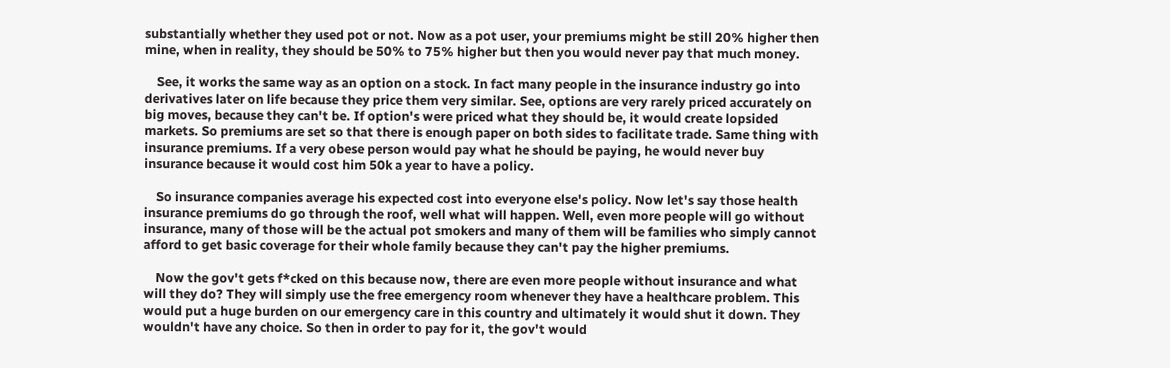substantially whether they used pot or not. Now as a pot user, your premiums might be still 20% higher then mine, when in reality, they should be 50% to 75% higher but then you would never pay that much money.

    See, it works the same way as an option on a stock. In fact many people in the insurance industry go into derivatives later on life because they price them very similar. See, options are very rarely priced accurately on big moves, because they can't be. If option's were priced what they should be, it would create lopsided markets. So premiums are set so that there is enough paper on both sides to facilitate trade. Same thing with insurance premiums. If a very obese person would pay what he should be paying, he would never buy insurance because it would cost him 50k a year to have a policy.

    So insurance companies average his expected cost into everyone else's policy. Now let's say those health insurance premiums do go through the roof, well what will happen. Well, even more people will go without insurance, many of those will be the actual pot smokers and many of them will be families who simply cannot afford to get basic coverage for their whole family because they can't pay the higher premiums.

    Now the gov't gets f*cked on this because now, there are even more people without insurance and what will they do? They will simply use the free emergency room whenever they have a healthcare problem. This would put a huge burden on our emergency care in this country and ultimately it would shut it down. They wouldn't have any choice. So then in order to pay for it, the gov't would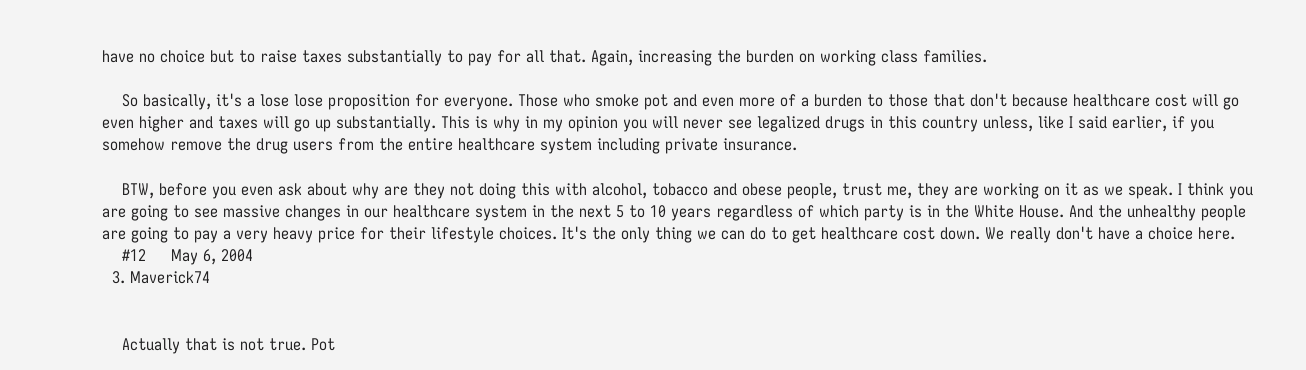have no choice but to raise taxes substantially to pay for all that. Again, increasing the burden on working class families.

    So basically, it's a lose lose proposition for everyone. Those who smoke pot and even more of a burden to those that don't because healthcare cost will go even higher and taxes will go up substantially. This is why in my opinion you will never see legalized drugs in this country unless, like I said earlier, if you somehow remove the drug users from the entire healthcare system including private insurance.

    BTW, before you even ask about why are they not doing this with alcohol, tobacco and obese people, trust me, they are working on it as we speak. I think you are going to see massive changes in our healthcare system in the next 5 to 10 years regardless of which party is in the White House. And the unhealthy people are going to pay a very heavy price for their lifestyle choices. It's the only thing we can do to get healthcare cost down. We really don't have a choice here.
    #12     May 6, 2004
  3. Maverick74


    Actually that is not true. Pot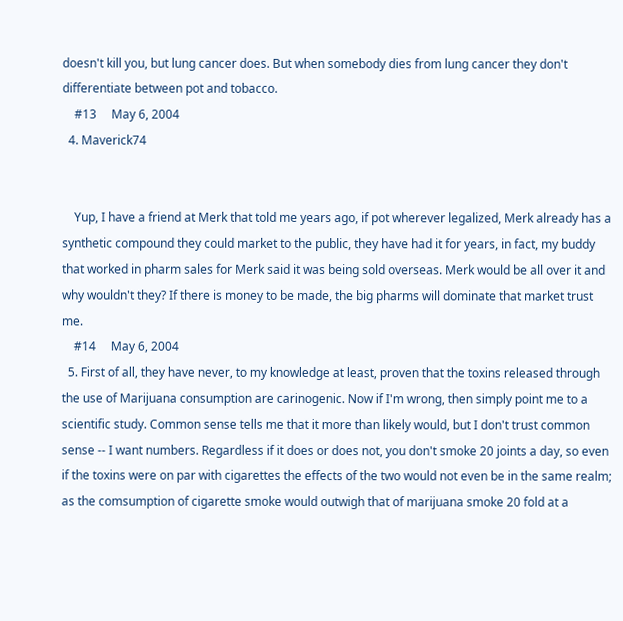doesn't kill you, but lung cancer does. But when somebody dies from lung cancer they don't differentiate between pot and tobacco.
    #13     May 6, 2004
  4. Maverick74


    Yup, I have a friend at Merk that told me years ago, if pot wherever legalized, Merk already has a synthetic compound they could market to the public, they have had it for years, in fact, my buddy that worked in pharm sales for Merk said it was being sold overseas. Merk would be all over it and why wouldn't they? If there is money to be made, the big pharms will dominate that market trust me.
    #14     May 6, 2004
  5. First of all, they have never, to my knowledge at least, proven that the toxins released through the use of Marijuana consumption are carinogenic. Now if I'm wrong, then simply point me to a scientific study. Common sense tells me that it more than likely would, but I don't trust common sense -- I want numbers. Regardless if it does or does not, you don't smoke 20 joints a day, so even if the toxins were on par with cigarettes the effects of the two would not even be in the same realm; as the comsumption of cigarette smoke would outwigh that of marijuana smoke 20 fold at a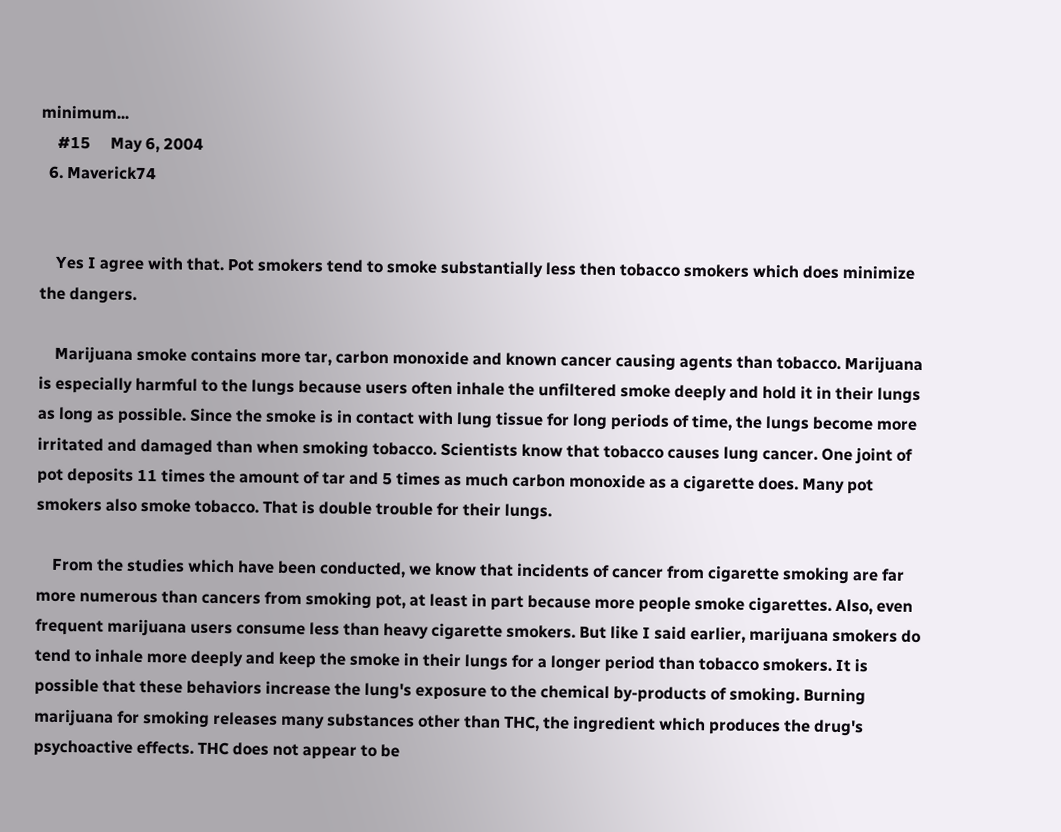minimum...
    #15     May 6, 2004
  6. Maverick74


    Yes I agree with that. Pot smokers tend to smoke substantially less then tobacco smokers which does minimize the dangers.

    Marijuana smoke contains more tar, carbon monoxide and known cancer causing agents than tobacco. Marijuana is especially harmful to the lungs because users often inhale the unfiltered smoke deeply and hold it in their lungs as long as possible. Since the smoke is in contact with lung tissue for long periods of time, the lungs become more irritated and damaged than when smoking tobacco. Scientists know that tobacco causes lung cancer. One joint of pot deposits 11 times the amount of tar and 5 times as much carbon monoxide as a cigarette does. Many pot smokers also smoke tobacco. That is double trouble for their lungs.

    From the studies which have been conducted, we know that incidents of cancer from cigarette smoking are far more numerous than cancers from smoking pot, at least in part because more people smoke cigarettes. Also, even frequent marijuana users consume less than heavy cigarette smokers. But like I said earlier, marijuana smokers do tend to inhale more deeply and keep the smoke in their lungs for a longer period than tobacco smokers. It is possible that these behaviors increase the lung's exposure to the chemical by-products of smoking. Burning marijuana for smoking releases many substances other than THC, the ingredient which produces the drug's psychoactive effects. THC does not appear to be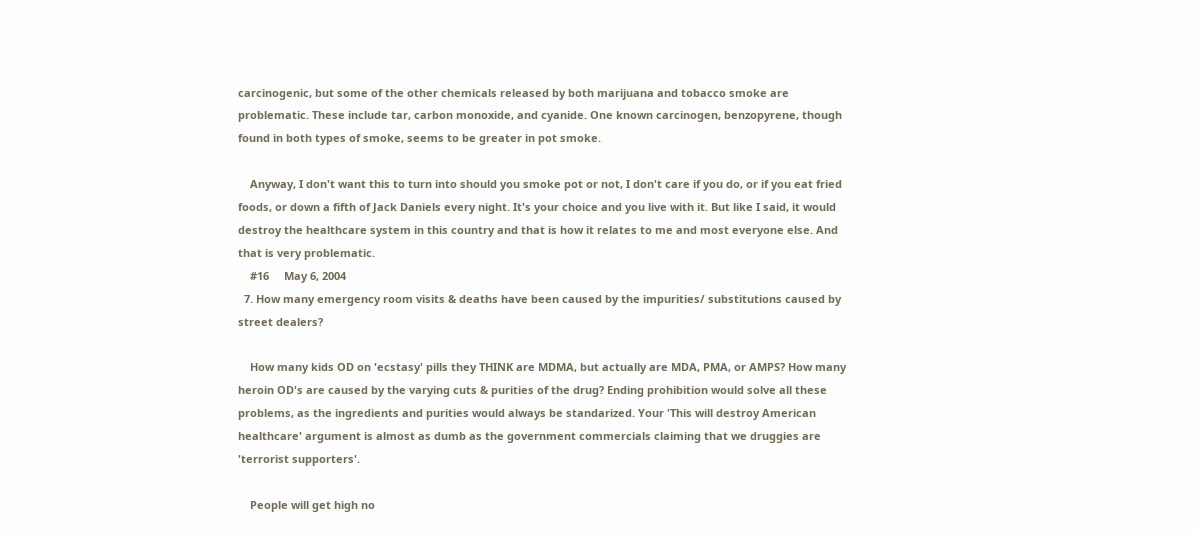carcinogenic, but some of the other chemicals released by both marijuana and tobacco smoke are problematic. These include tar, carbon monoxide, and cyanide. One known carcinogen, benzopyrene, though found in both types of smoke, seems to be greater in pot smoke.

    Anyway, I don't want this to turn into should you smoke pot or not, I don't care if you do, or if you eat fried foods, or down a fifth of Jack Daniels every night. It's your choice and you live with it. But like I said, it would destroy the healthcare system in this country and that is how it relates to me and most everyone else. And that is very problematic.
    #16     May 6, 2004
  7. How many emergency room visits & deaths have been caused by the impurities/ substitutions caused by street dealers?

    How many kids OD on 'ecstasy' pills they THINK are MDMA, but actually are MDA, PMA, or AMPS? How many heroin OD's are caused by the varying cuts & purities of the drug? Ending prohibition would solve all these problems, as the ingredients and purities would always be standarized. Your 'This will destroy American healthcare' argument is almost as dumb as the government commercials claiming that we druggies are 'terrorist supporters'.

    People will get high no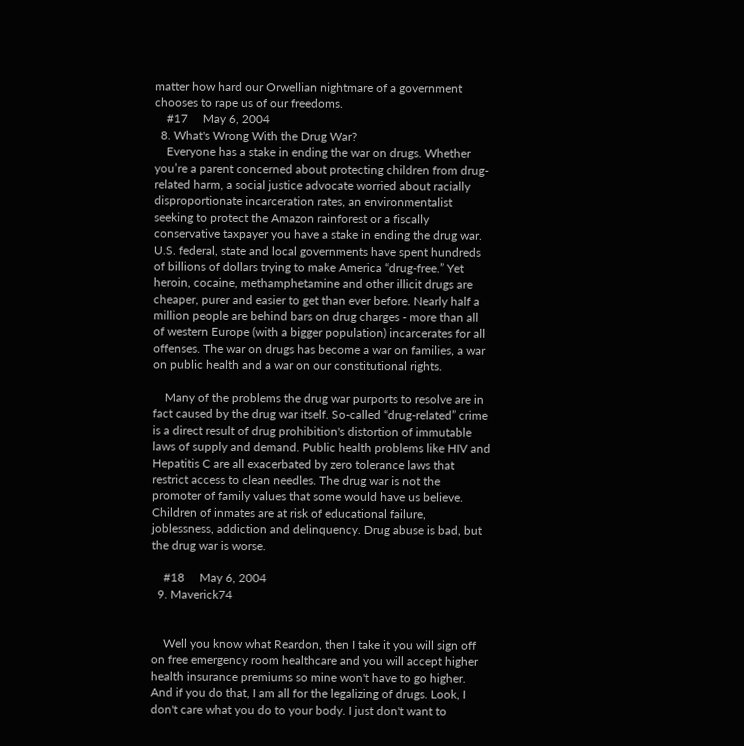matter how hard our Orwellian nightmare of a government chooses to rape us of our freedoms.
    #17     May 6, 2004
  8. What's Wrong With the Drug War?
    Everyone has a stake in ending the war on drugs. Whether you’re a parent concerned about protecting children from drug-related harm, a social justice advocate worried about racially disproportionate incarceration rates, an environmentalist seeking to protect the Amazon rainforest or a fiscally conservative taxpayer you have a stake in ending the drug war. U.S. federal, state and local governments have spent hundreds of billions of dollars trying to make America “drug-free.” Yet heroin, cocaine, methamphetamine and other illicit drugs are cheaper, purer and easier to get than ever before. Nearly half a million people are behind bars on drug charges - more than all of western Europe (with a bigger population) incarcerates for all offenses. The war on drugs has become a war on families, a war on public health and a war on our constitutional rights.

    Many of the problems the drug war purports to resolve are in fact caused by the drug war itself. So-called “drug-related” crime is a direct result of drug prohibition's distortion of immutable laws of supply and demand. Public health problems like HIV and Hepatitis C are all exacerbated by zero tolerance laws that restrict access to clean needles. The drug war is not the promoter of family values that some would have us believe. Children of inmates are at risk of educational failure, joblessness, addiction and delinquency. Drug abuse is bad, but the drug war is worse.

    #18     May 6, 2004
  9. Maverick74


    Well you know what Reardon, then I take it you will sign off on free emergency room healthcare and you will accept higher health insurance premiums so mine won't have to go higher. And if you do that, I am all for the legalizing of drugs. Look, I don't care what you do to your body. I just don't want to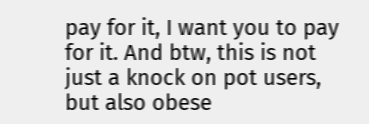pay for it, I want you to pay for it. And btw, this is not just a knock on pot users, but also obese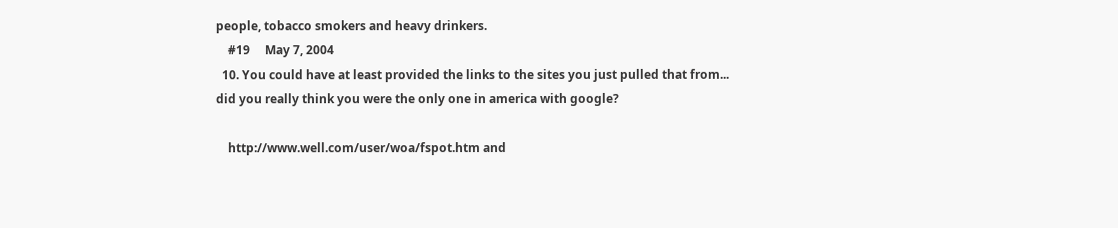people, tobacco smokers and heavy drinkers.
    #19     May 7, 2004
  10. You could have at least provided the links to the sites you just pulled that from... did you really think you were the only one in america with google?

    http://www.well.com/user/woa/fspot.htm and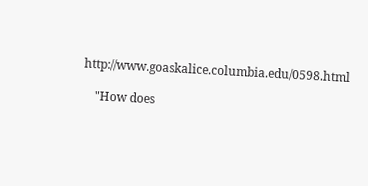http://www.goaskalice.columbia.edu/0598.html

    "How does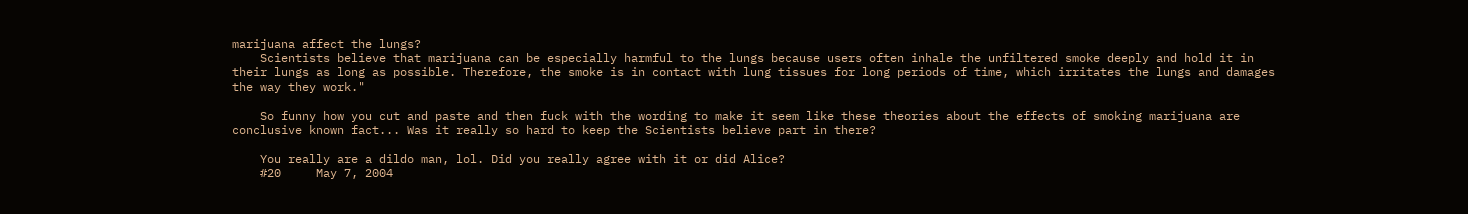marijuana affect the lungs?
    Scientists believe that marijuana can be especially harmful to the lungs because users often inhale the unfiltered smoke deeply and hold it in their lungs as long as possible. Therefore, the smoke is in contact with lung tissues for long periods of time, which irritates the lungs and damages the way they work."

    So funny how you cut and paste and then fuck with the wording to make it seem like these theories about the effects of smoking marijuana are conclusive known fact... Was it really so hard to keep the Scientists believe part in there?

    You really are a dildo man, lol. Did you really agree with it or did Alice?
    #20     May 7, 2004